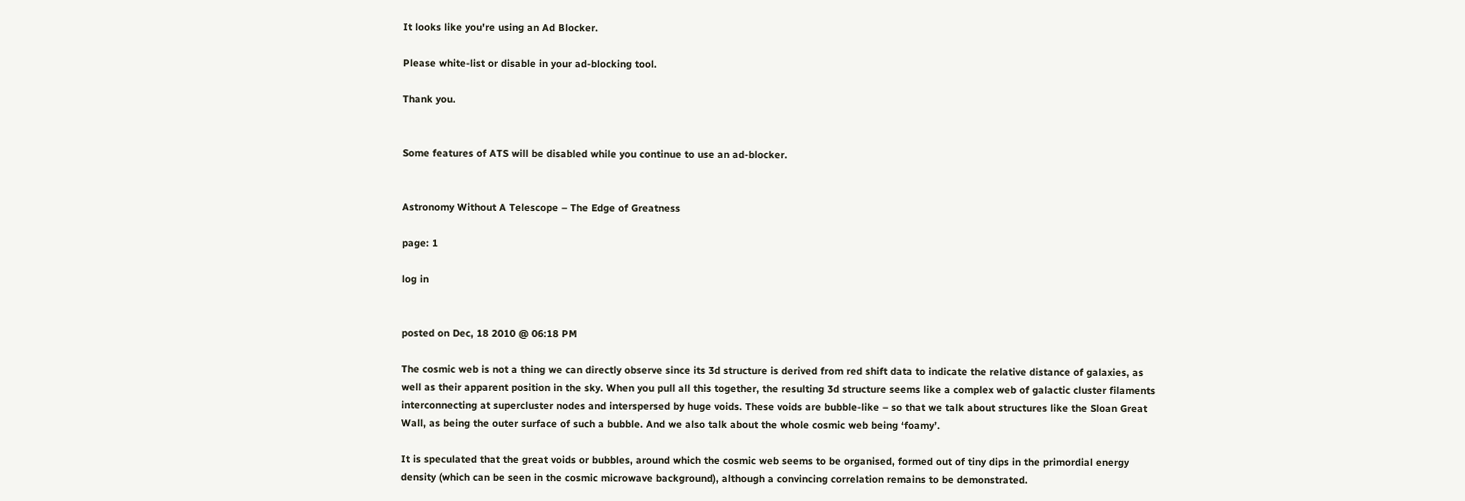It looks like you're using an Ad Blocker.

Please white-list or disable in your ad-blocking tool.

Thank you.


Some features of ATS will be disabled while you continue to use an ad-blocker.


Astronomy Without A Telescope – The Edge of Greatness

page: 1

log in


posted on Dec, 18 2010 @ 06:18 PM

The cosmic web is not a thing we can directly observe since its 3d structure is derived from red shift data to indicate the relative distance of galaxies, as well as their apparent position in the sky. When you pull all this together, the resulting 3d structure seems like a complex web of galactic cluster filaments interconnecting at supercluster nodes and interspersed by huge voids. These voids are bubble-like – so that we talk about structures like the Sloan Great Wall, as being the outer surface of such a bubble. And we also talk about the whole cosmic web being ‘foamy’.

It is speculated that the great voids or bubbles, around which the cosmic web seems to be organised, formed out of tiny dips in the primordial energy density (which can be seen in the cosmic microwave background), although a convincing correlation remains to be demonstrated.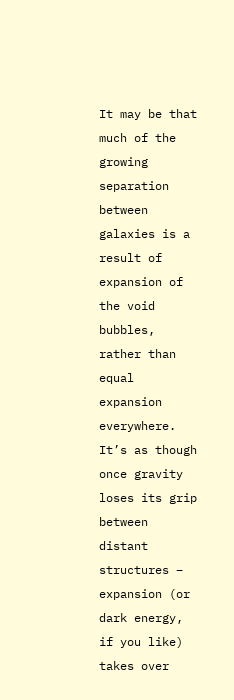It may be that much of the growing separation between galaxies is a result of expansion of the void bubbles, rather than equal expansion everywhere. It’s as though once gravity loses its grip between distant structures – expansion (or dark energy, if you like) takes over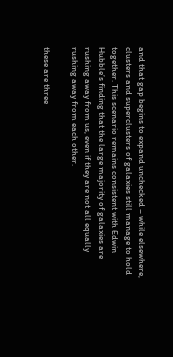and that gap begins to expand unchecked – while elsewhere, clusters and superclusters of galaxies still manage to hold together. This scenario remains consistent with Edwin Hubble’s finding that the large majority of galaxies are rushing away from us, even if they are not all equally rushing away from each other.

these are three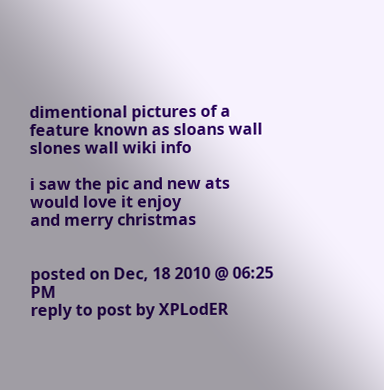dimentional pictures of a feature known as sloans wall
slones wall wiki info

i saw the pic and new ats would love it enjoy
and merry christmas


posted on Dec, 18 2010 @ 06:25 PM
reply to post by XPLodER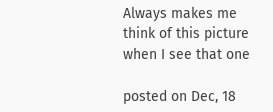Always makes me think of this picture when I see that one

posted on Dec, 18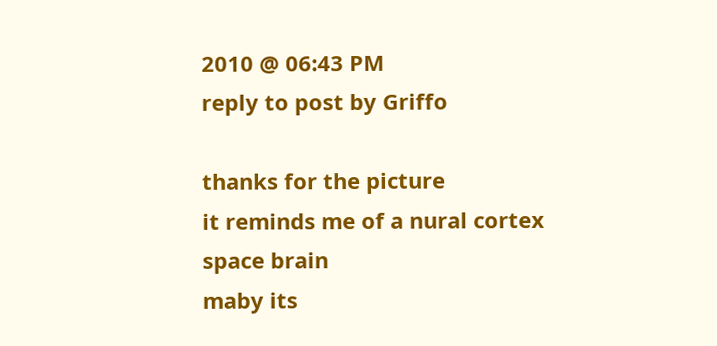2010 @ 06:43 PM
reply to post by Griffo

thanks for the picture
it reminds me of a nural cortex
space brain
maby its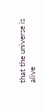that the universe is alive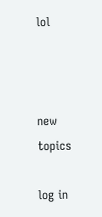lol



new topics

log in